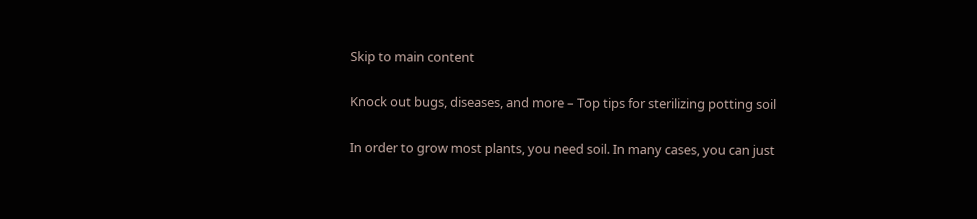Skip to main content

Knock out bugs, diseases, and more – Top tips for sterilizing potting soil

In order to grow most plants, you need soil. In many cases, you can just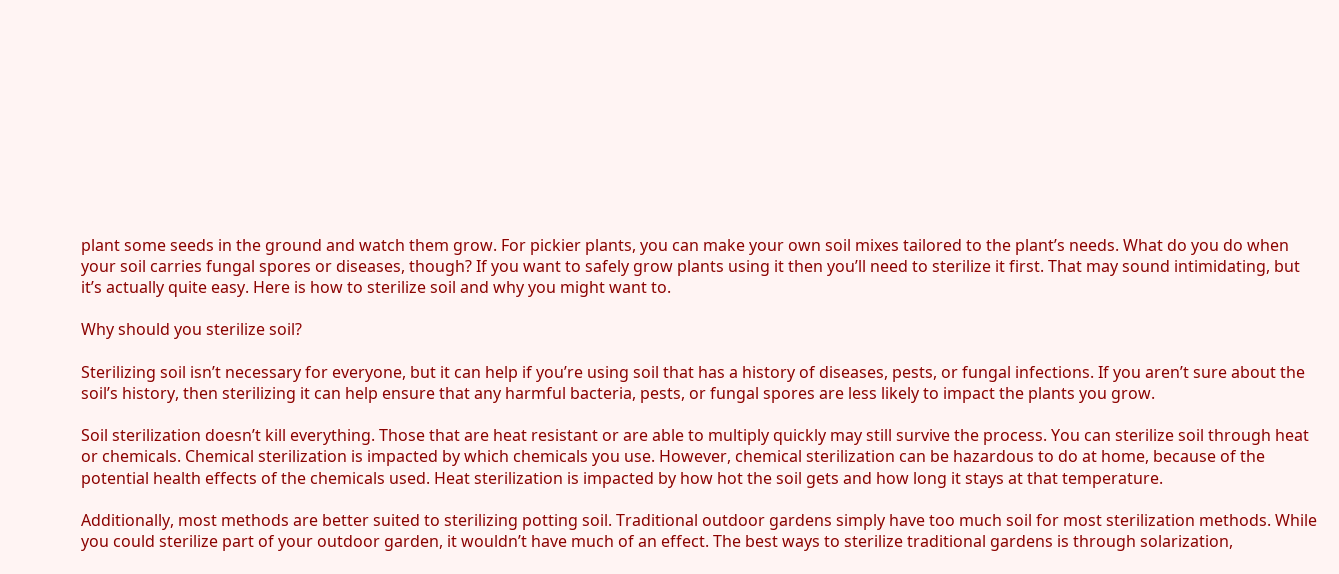plant some seeds in the ground and watch them grow. For pickier plants, you can make your own soil mixes tailored to the plant’s needs. What do you do when your soil carries fungal spores or diseases, though? If you want to safely grow plants using it then you’ll need to sterilize it first. That may sound intimidating, but it’s actually quite easy. Here is how to sterilize soil and why you might want to.

Why should you sterilize soil?

Sterilizing soil isn’t necessary for everyone, but it can help if you’re using soil that has a history of diseases, pests, or fungal infections. If you aren’t sure about the soil’s history, then sterilizing it can help ensure that any harmful bacteria, pests, or fungal spores are less likely to impact the plants you grow.

Soil sterilization doesn’t kill everything. Those that are heat resistant or are able to multiply quickly may still survive the process. You can sterilize soil through heat or chemicals. Chemical sterilization is impacted by which chemicals you use. However, chemical sterilization can be hazardous to do at home, because of the potential health effects of the chemicals used. Heat sterilization is impacted by how hot the soil gets and how long it stays at that temperature.

Additionally, most methods are better suited to sterilizing potting soil. Traditional outdoor gardens simply have too much soil for most sterilization methods. While you could sterilize part of your outdoor garden, it wouldn’t have much of an effect. The best ways to sterilize traditional gardens is through solarization,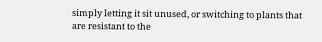simply letting it sit unused, or switching to plants that are resistant to the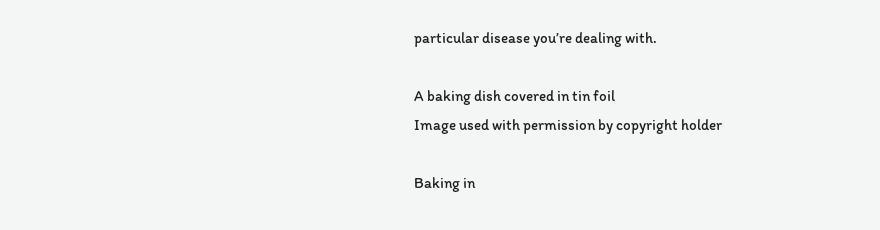particular disease you’re dealing with.

A baking dish covered in tin foil
Image used with permission by copyright holder

Baking in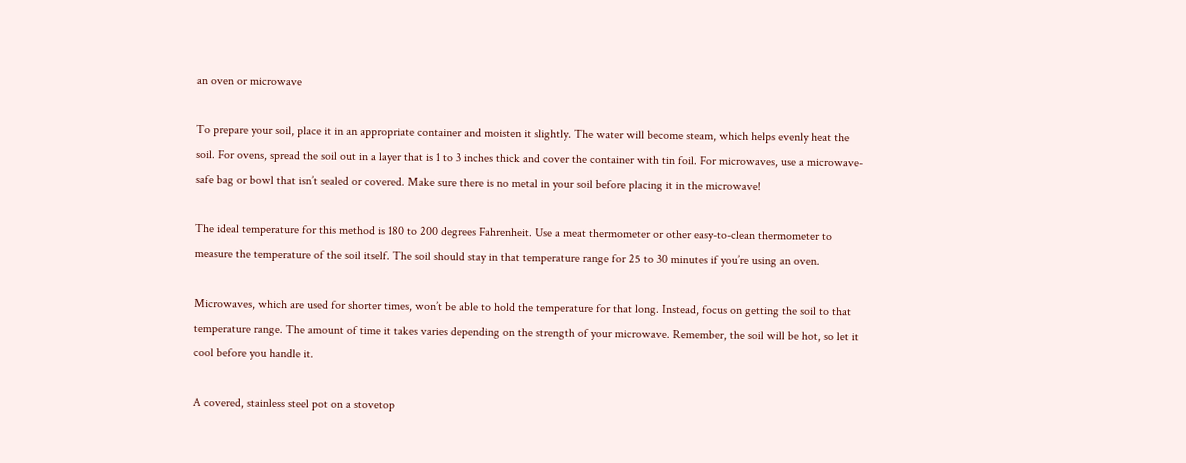an oven or microwave

To prepare your soil, place it in an appropriate container and moisten it slightly. The water will become steam, which helps evenly heat the soil. For ovens, spread the soil out in a layer that is 1 to 3 inches thick and cover the container with tin foil. For microwaves, use a microwave-safe bag or bowl that isn’t sealed or covered. Make sure there is no metal in your soil before placing it in the microwave!

The ideal temperature for this method is 180 to 200 degrees Fahrenheit. Use a meat thermometer or other easy-to-clean thermometer to measure the temperature of the soil itself. The soil should stay in that temperature range for 25 to 30 minutes if you’re using an oven.

Microwaves, which are used for shorter times, won’t be able to hold the temperature for that long. Instead, focus on getting the soil to that temperature range. The amount of time it takes varies depending on the strength of your microwave. Remember, the soil will be hot, so let it cool before you handle it.

A covered, stainless steel pot on a stovetop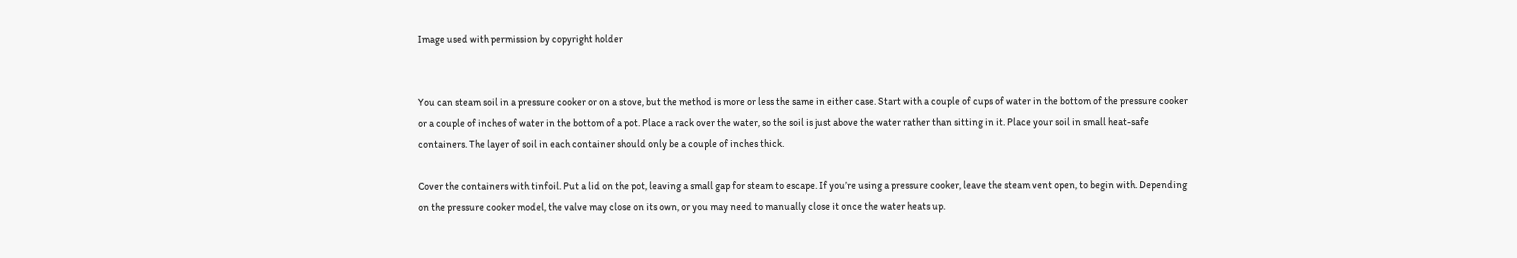Image used with permission by copyright holder


You can steam soil in a pressure cooker or on a stove, but the method is more or less the same in either case. Start with a couple of cups of water in the bottom of the pressure cooker or a couple of inches of water in the bottom of a pot. Place a rack over the water, so the soil is just above the water rather than sitting in it. Place your soil in small heat-safe containers. The layer of soil in each container should only be a couple of inches thick.

Cover the containers with tinfoil. Put a lid on the pot, leaving a small gap for steam to escape. If you’re using a pressure cooker, leave the steam vent open, to begin with. Depending on the pressure cooker model, the valve may close on its own, or you may need to manually close it once the water heats up.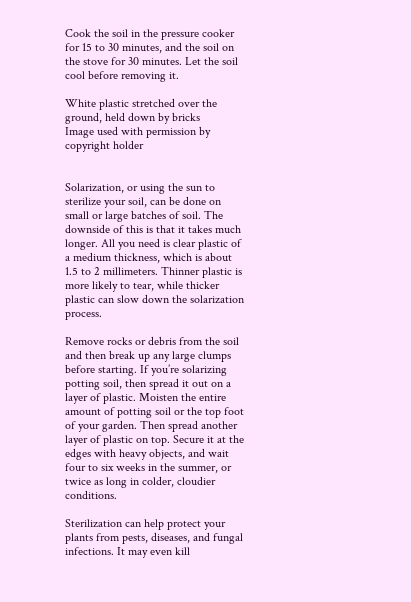Cook the soil in the pressure cooker for 15 to 30 minutes, and the soil on the stove for 30 minutes. Let the soil cool before removing it.

White plastic stretched over the ground, held down by bricks
Image used with permission by copyright holder


Solarization, or using the sun to sterilize your soil, can be done on small or large batches of soil. The downside of this is that it takes much longer. All you need is clear plastic of a medium thickness, which is about 1.5 to 2 millimeters. Thinner plastic is more likely to tear, while thicker plastic can slow down the solarization process.

Remove rocks or debris from the soil and then break up any large clumps before starting. If you’re solarizing potting soil, then spread it out on a layer of plastic. Moisten the entire amount of potting soil or the top foot of your garden. Then spread another layer of plastic on top. Secure it at the edges with heavy objects, and wait four to six weeks in the summer, or twice as long in colder, cloudier conditions.

Sterilization can help protect your plants from pests, diseases, and fungal infections. It may even kill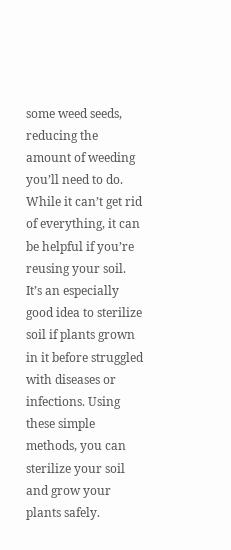some weed seeds, reducing the amount of weeding you’ll need to do. While it can’t get rid of everything, it can be helpful if you’re reusing your soil. It’s an especially good idea to sterilize soil if plants grown in it before struggled with diseases or infections. Using these simple methods, you can sterilize your soil and grow your plants safely.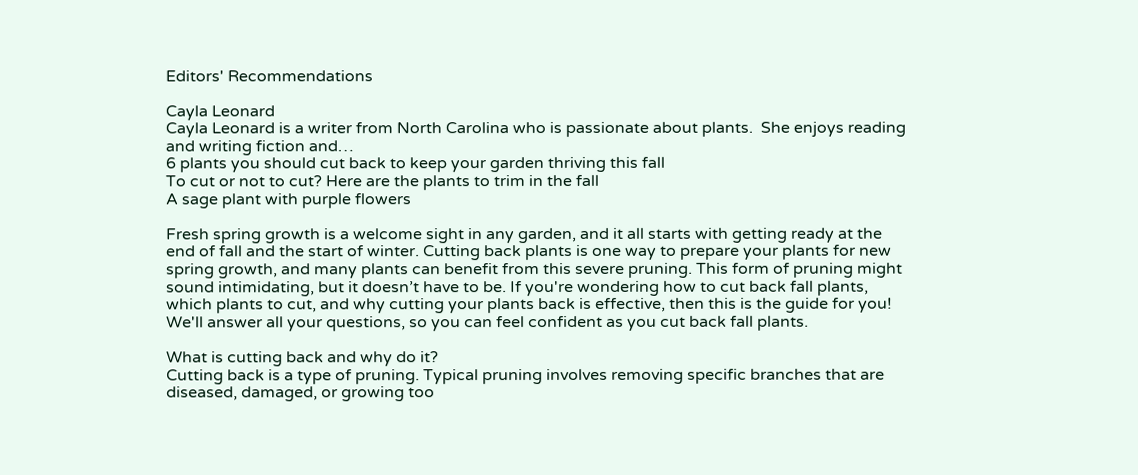Editors' Recommendations

Cayla Leonard
Cayla Leonard is a writer from North Carolina who is passionate about plants.  She enjoys reading and writing fiction and…
6 plants you should cut back to keep your garden thriving this fall
To cut or not to cut? Here are the plants to trim in the fall
A sage plant with purple flowers

Fresh spring growth is a welcome sight in any garden, and it all starts with getting ready at the end of fall and the start of winter. Cutting back plants is one way to prepare your plants for new spring growth, and many plants can benefit from this severe pruning. This form of pruning might sound intimidating, but it doesn’t have to be. If you're wondering how to cut back fall plants, which plants to cut, and why cutting your plants back is effective, then this is the guide for you! We'll answer all your questions, so you can feel confident as you cut back fall plants.

What is cutting back and why do it?
Cutting back is a type of pruning. Typical pruning involves removing specific branches that are diseased, damaged, or growing too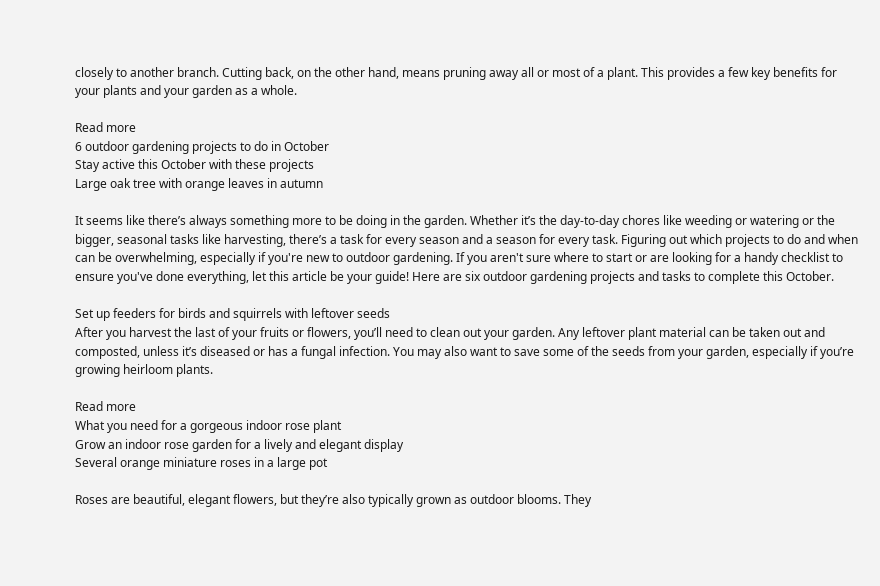closely to another branch. Cutting back, on the other hand, means pruning away all or most of a plant. This provides a few key benefits for your plants and your garden as a whole.

Read more
6 outdoor gardening projects to do in October
Stay active this October with these projects
Large oak tree with orange leaves in autumn

It seems like there’s always something more to be doing in the garden. Whether it’s the day-to-day chores like weeding or watering or the bigger, seasonal tasks like harvesting, there’s a task for every season and a season for every task. Figuring out which projects to do and when can be overwhelming, especially if you're new to outdoor gardening. If you aren't sure where to start or are looking for a handy checklist to ensure you've done everything, let this article be your guide! Here are six outdoor gardening projects and tasks to complete this October.

Set up feeders for birds and squirrels with leftover seeds
After you harvest the last of your fruits or flowers, you’ll need to clean out your garden. Any leftover plant material can be taken out and composted, unless it’s diseased or has a fungal infection. You may also want to save some of the seeds from your garden, especially if you’re growing heirloom plants.

Read more
What you need for a gorgeous indoor rose plant
Grow an indoor rose garden for a lively and elegant display
Several orange miniature roses in a large pot

Roses are beautiful, elegant flowers, but they’re also typically grown as outdoor blooms. They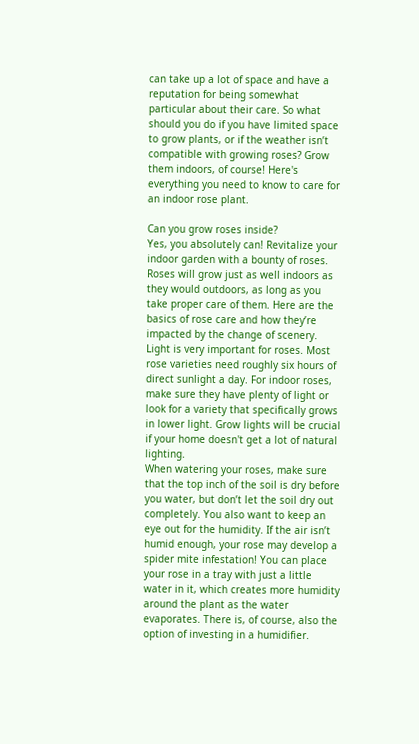can take up a lot of space and have a reputation for being somewhat particular about their care. So what should you do if you have limited space to grow plants, or if the weather isn’t compatible with growing roses? Grow them indoors, of course! Here's everything you need to know to care for an indoor rose plant.

Can you grow roses inside?
Yes, you absolutely can! Revitalize your indoor garden with a bounty of roses. Roses will grow just as well indoors as they would outdoors, as long as you take proper care of them. Here are the basics of rose care and how they’re impacted by the change of scenery.
Light is very important for roses. Most rose varieties need roughly six hours of direct sunlight a day. For indoor roses, make sure they have plenty of light or look for a variety that specifically grows in lower light. Grow lights will be crucial if your home doesn't get a lot of natural lighting.
When watering your roses, make sure that the top inch of the soil is dry before you water, but don’t let the soil dry out completely. You also want to keep an eye out for the humidity. If the air isn’t humid enough, your rose may develop a spider mite infestation! You can place your rose in a tray with just a little water in it, which creates more humidity around the plant as the water evaporates. There is, of course, also the option of investing in a humidifier.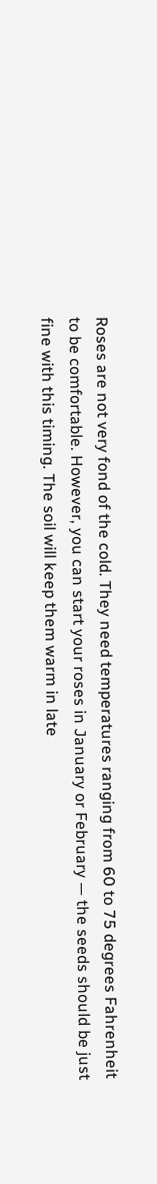Roses are not very fond of the cold. They need temperatures ranging from 60 to 75 degrees Fahrenheit to be comfortable. However, you can start your roses in January or February — the seeds should be just fine with this timing. The soil will keep them warm in late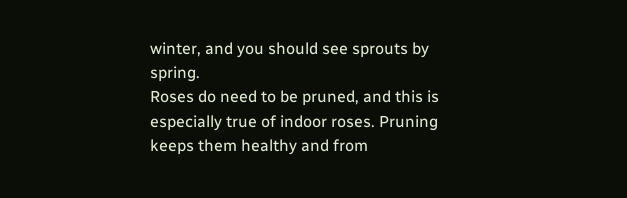winter, and you should see sprouts by spring.
Roses do need to be pruned, and this is especially true of indoor roses. Pruning keeps them healthy and from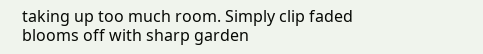taking up too much room. Simply clip faded blooms off with sharp garden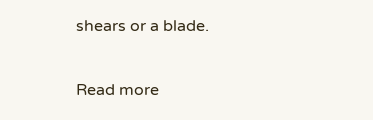shears or a blade.

Read more